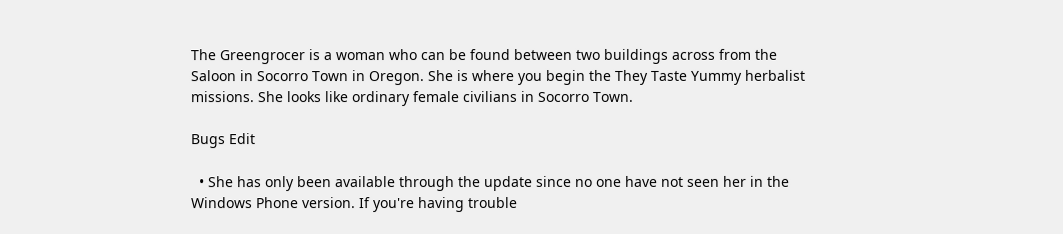The Greengrocer is a woman who can be found between two buildings across from the Saloon in Socorro Town in Oregon. She is where you begin the They Taste Yummy herbalist missions. She looks like ordinary female civilians in Socorro Town.

Bugs Edit

  • She has only been available through the update since no one have not seen her in the Windows Phone version. If you're having trouble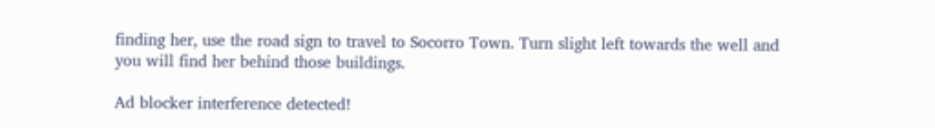finding her, use the road sign to travel to Socorro Town. Turn slight left towards the well and you will find her behind those buildings.

Ad blocker interference detected!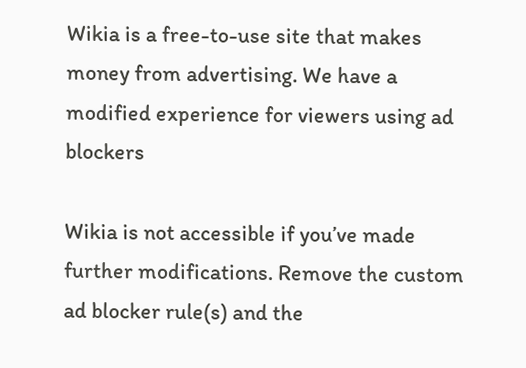Wikia is a free-to-use site that makes money from advertising. We have a modified experience for viewers using ad blockers

Wikia is not accessible if you’ve made further modifications. Remove the custom ad blocker rule(s) and the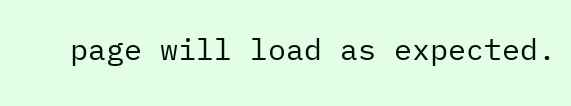page will load as expected.